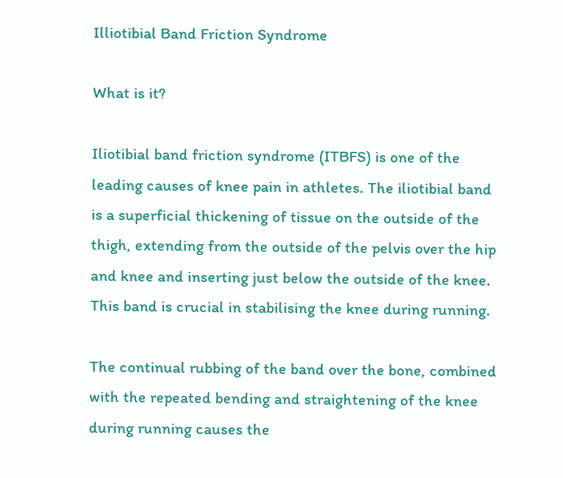Illiotibial Band Friction Syndrome

What is it?

Iliotibial band friction syndrome (ITBFS) is one of the leading causes of knee pain in athletes. The iliotibial band is a superficial thickening of tissue on the outside of the thigh, extending from the outside of the pelvis over the hip and knee and inserting just below the outside of the knee. This band is crucial in stabilising the knee during running.

The continual rubbing of the band over the bone, combined with the repeated bending and straightening of the knee during running causes the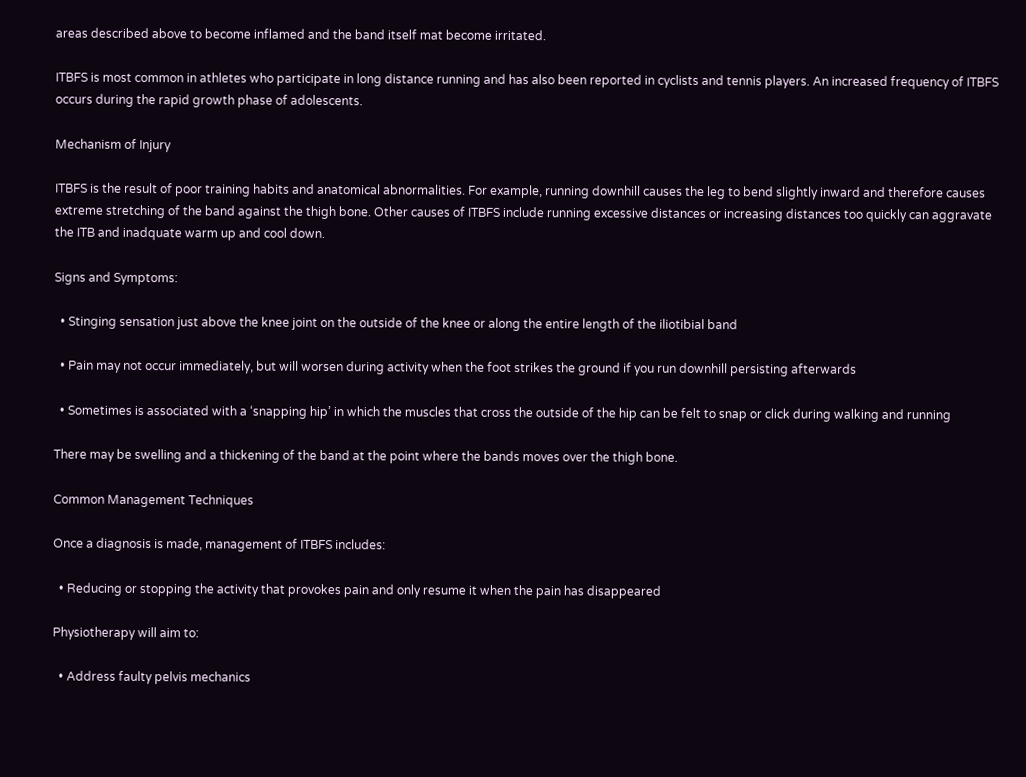areas described above to become inflamed and the band itself mat become irritated.

ITBFS is most common in athletes who participate in long distance running and has also been reported in cyclists and tennis players. An increased frequency of ITBFS occurs during the rapid growth phase of adolescents.

Mechanism of Injury

ITBFS is the result of poor training habits and anatomical abnormalities. For example, running downhill causes the leg to bend slightly inward and therefore causes extreme stretching of the band against the thigh bone. Other causes of ITBFS include running excessive distances or increasing distances too quickly can aggravate the ITB and inadquate warm up and cool down.

Signs and Symptoms:

  • Stinging sensation just above the knee joint on the outside of the knee or along the entire length of the iliotibial band

  • Pain may not occur immediately, but will worsen during activity when the foot strikes the ground if you run downhill persisting afterwards

  • Sometimes is associated with a ‘snapping hip’ in which the muscles that cross the outside of the hip can be felt to snap or click during walking and running

There may be swelling and a thickening of the band at the point where the bands moves over the thigh bone.

Common Management Techniques

Once a diagnosis is made, management of ITBFS includes:

  • Reducing or stopping the activity that provokes pain and only resume it when the pain has disappeared

Physiotherapy will aim to:

  • Address faulty pelvis mechanics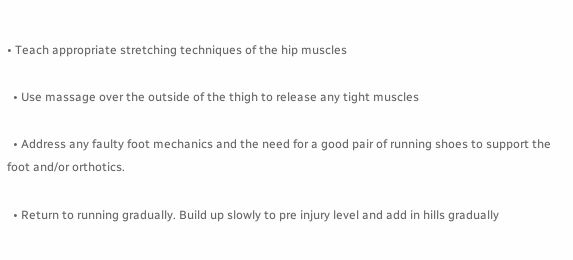• Teach appropriate stretching techniques of the hip muscles

  • Use massage over the outside of the thigh to release any tight muscles

  • Address any faulty foot mechanics and the need for a good pair of running shoes to support the foot and/or orthotics.

  • Return to running gradually. Build up slowly to pre injury level and add in hills gradually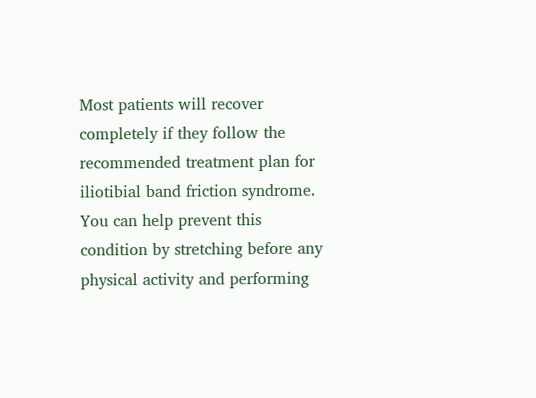Most patients will recover completely if they follow the recommended treatment plan for iliotibial band friction syndrome. You can help prevent this condition by stretching before any physical activity and performing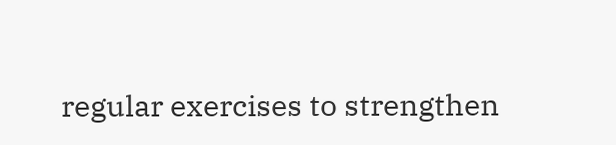regular exercises to strengthen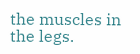the muscles in the legs.